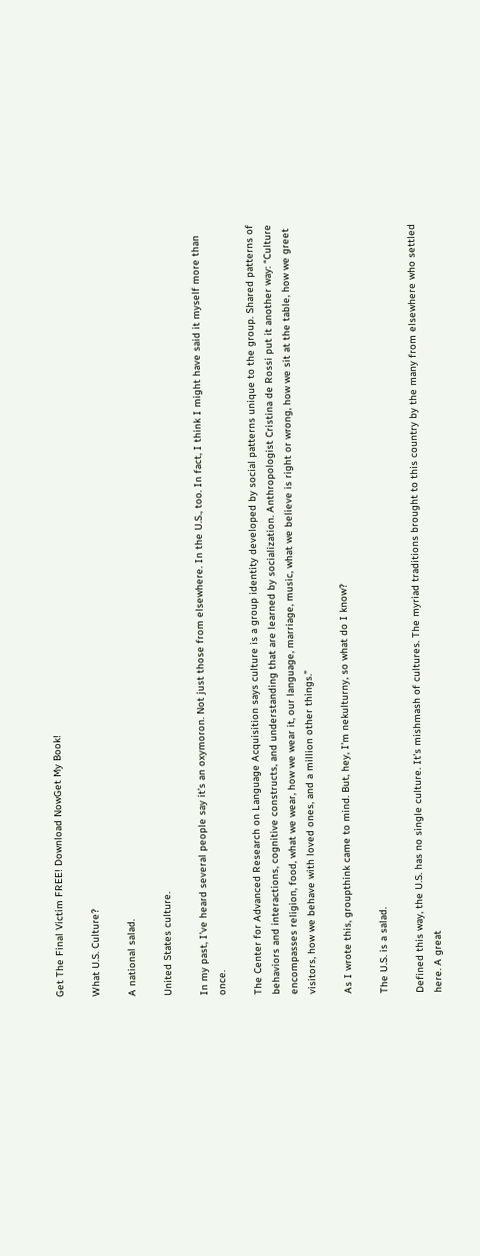Get The Final Victim FREE! Download NowGet My Book!

What U.S. Culture?

A national salad.

United States culture.

In my past, I’ve heard several people say it’s an oxymoron. Not just those from elsewhere. In the U.S., too. In fact, I think I might have said it myself more than once.

The Center for Advanced Research on Language Acquisition says culture is a group identity developed by social patterns unique to the group. Shared patterns of behaviors and interactions, cognitive constructs, and understanding that are learned by socialization. Anthropologist Cristina de Rossi put it another way: “Culture encompasses religion, food, what we wear, how we wear it, our language, marriage, music, what we believe is right or wrong, how we sit at the table, how we greet visitors, how we behave with loved ones, and a million other things.”

As I wrote this, groupthink came to mind. But, hey, I’m nekulturny, so what do I know?

The U.S. is a salad.

Defined this way, the U.S. has no single culture. It’s mishmash of cultures. The myriad traditions brought to this country by the many from elsewhere who settled here. A great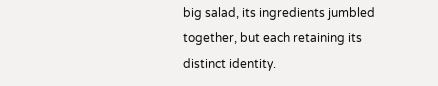big salad, its ingredients jumbled together, but each retaining its distinct identity.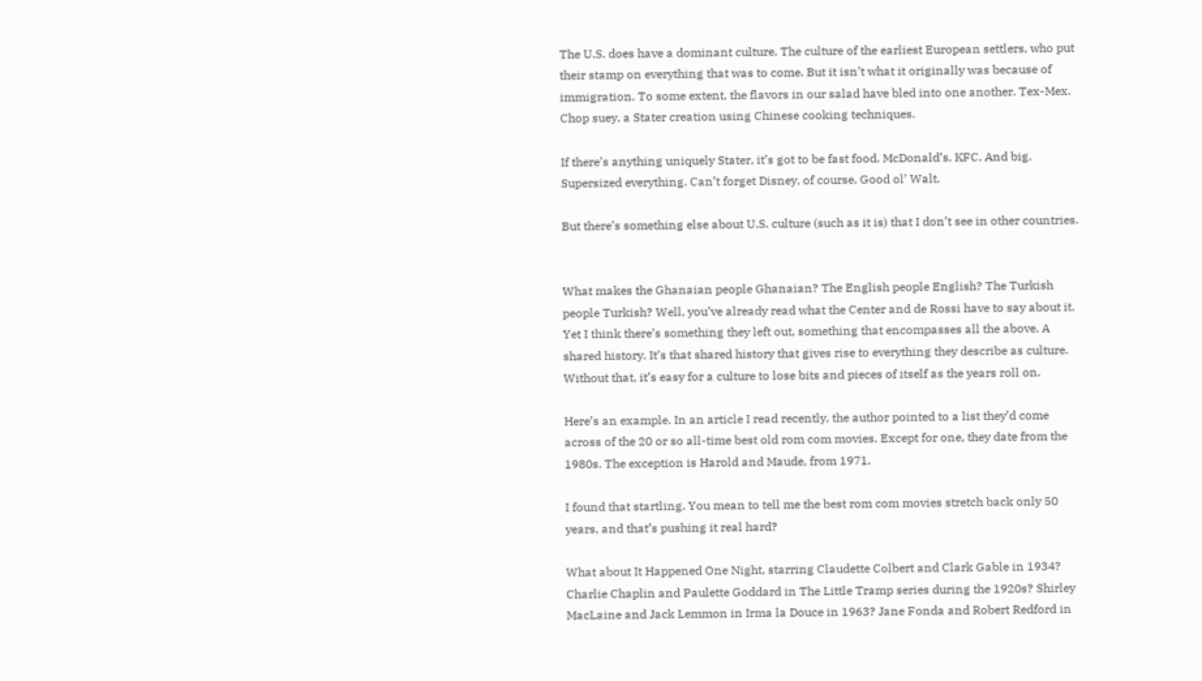The U.S. does have a dominant culture. The culture of the earliest European settlers, who put their stamp on everything that was to come. But it isn’t what it originally was because of immigration. To some extent, the flavors in our salad have bled into one another. Tex-Mex. Chop suey, a Stater creation using Chinese cooking techniques.

If there’s anything uniquely Stater, it’s got to be fast food. McDonald’s. KFC. And big. Supersized everything. Can’t forget Disney, of course. Good ol’ Walt.

But there’s something else about U.S. culture (such as it is) that I don’t see in other countries.


What makes the Ghanaian people Ghanaian? The English people English? The Turkish people Turkish? Well, you’ve already read what the Center and de Rossi have to say about it. Yet I think there’s something they left out, something that encompasses all the above. A shared history. It’s that shared history that gives rise to everything they describe as culture. Without that, it’s easy for a culture to lose bits and pieces of itself as the years roll on.

Here’s an example. In an article I read recently, the author pointed to a list they’d come across of the 20 or so all-time best old rom com movies. Except for one, they date from the 1980s. The exception is Harold and Maude, from 1971.

I found that startling. You mean to tell me the best rom com movies stretch back only 50 years, and that’s pushing it real hard?

What about It Happened One Night, starring Claudette Colbert and Clark Gable in 1934? Charlie Chaplin and Paulette Goddard in The Little Tramp series during the 1920s? Shirley MacLaine and Jack Lemmon in Irma la Douce in 1963? Jane Fonda and Robert Redford in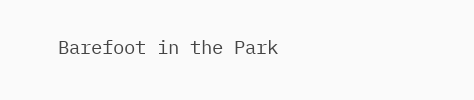Barefoot in the Park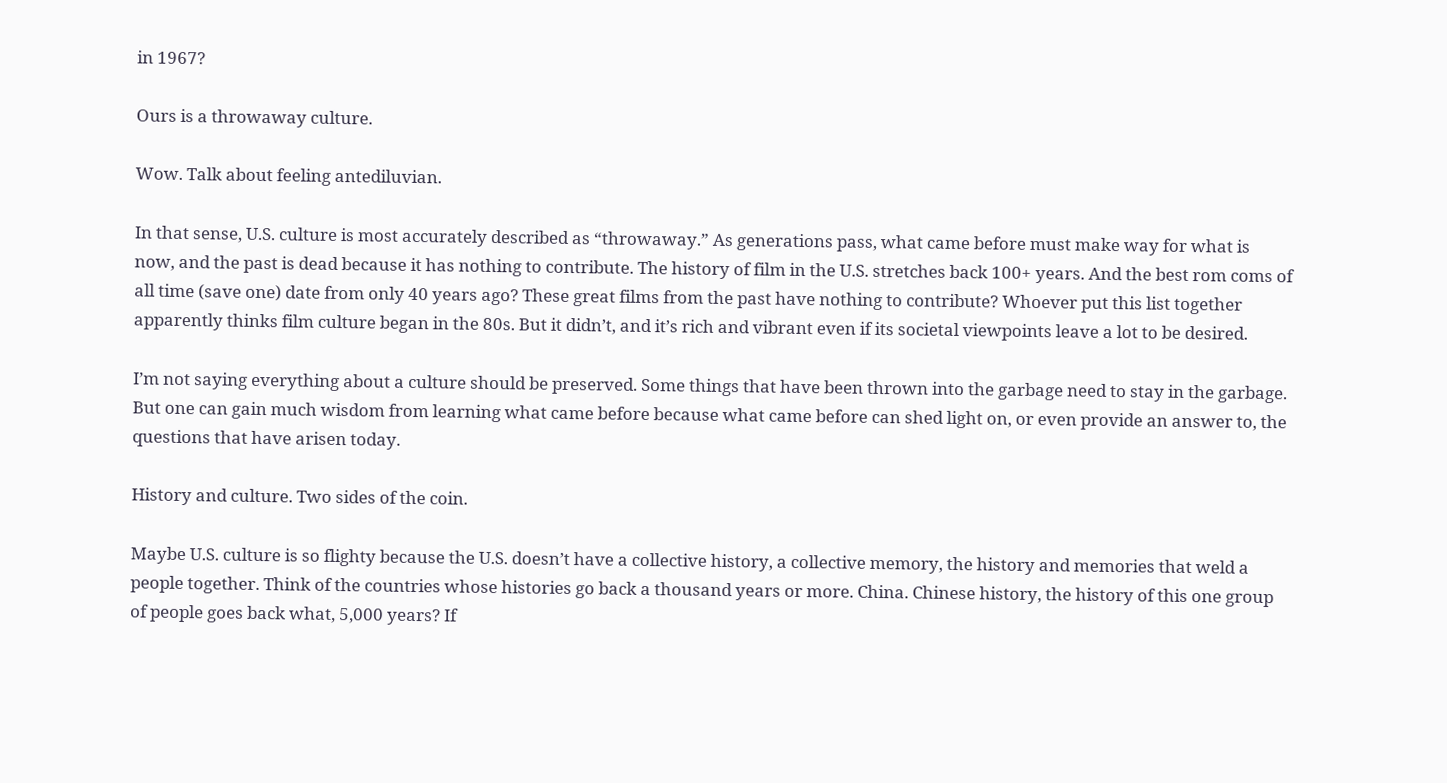in 1967?

Ours is a throwaway culture.

Wow. Talk about feeling antediluvian.

In that sense, U.S. culture is most accurately described as “throwaway.” As generations pass, what came before must make way for what is now, and the past is dead because it has nothing to contribute. The history of film in the U.S. stretches back 100+ years. And the best rom coms of all time (save one) date from only 40 years ago? These great films from the past have nothing to contribute? Whoever put this list together apparently thinks film culture began in the 80s. But it didn’t, and it’s rich and vibrant even if its societal viewpoints leave a lot to be desired.

I’m not saying everything about a culture should be preserved. Some things that have been thrown into the garbage need to stay in the garbage. But one can gain much wisdom from learning what came before because what came before can shed light on, or even provide an answer to, the questions that have arisen today.

History and culture. Two sides of the coin.

Maybe U.S. culture is so flighty because the U.S. doesn’t have a collective history, a collective memory, the history and memories that weld a people together. Think of the countries whose histories go back a thousand years or more. China. Chinese history, the history of this one group of people goes back what, 5,000 years? If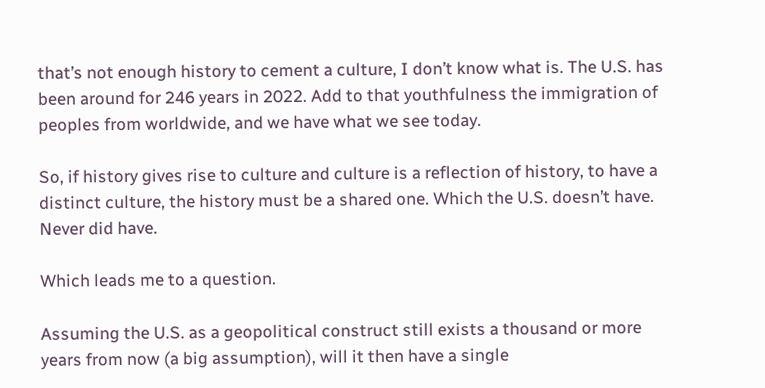that’s not enough history to cement a culture, I don’t know what is. The U.S. has been around for 246 years in 2022. Add to that youthfulness the immigration of peoples from worldwide, and we have what we see today.

So, if history gives rise to culture and culture is a reflection of history, to have a distinct culture, the history must be a shared one. Which the U.S. doesn’t have. Never did have.

Which leads me to a question.

Assuming the U.S. as a geopolitical construct still exists a thousand or more years from now (a big assumption), will it then have a single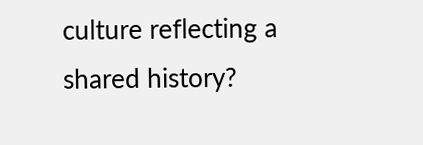culture reflecting a shared history?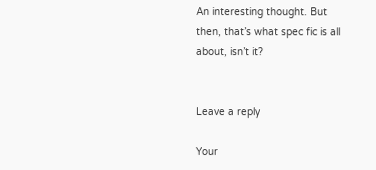An interesting thought. But then, that’s what spec fic is all about, isn’t it?


Leave a reply

Your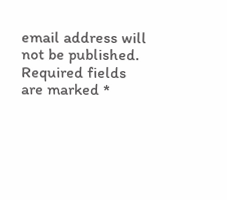email address will not be published. Required fields are marked *